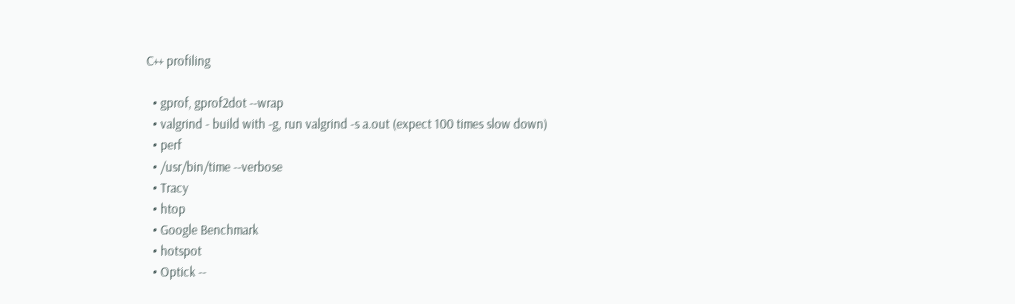C++ profiling

  • gprof, gprof2dot --wrap
  • valgrind - build with -g, run valgrind -s a.out (expect 100 times slow down)
  • perf
  • /usr/bin/time --verbose
  • Tracy
  • htop
  • Google Benchmark
  • hotspot
  • Optick --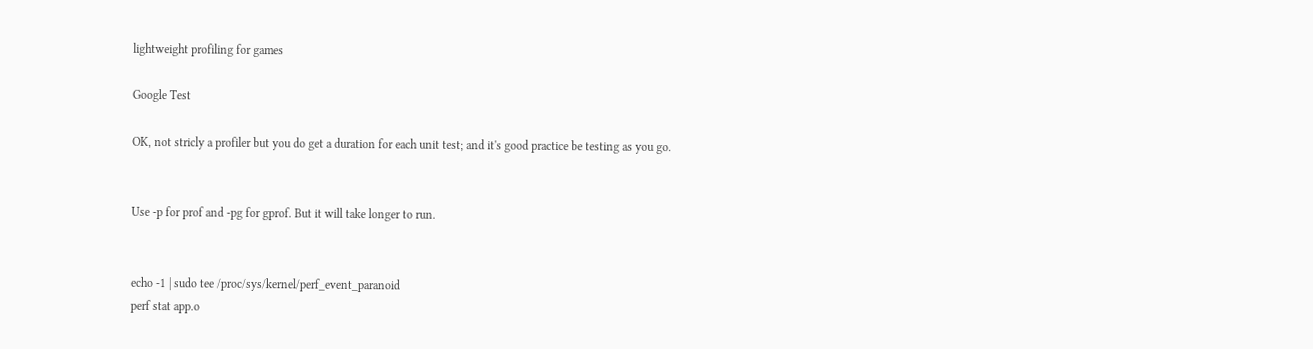lightweight profiling for games

Google Test

OK, not stricly a profiler but you do get a duration for each unit test; and it's good practice be testing as you go.


Use -p for prof and -pg for gprof. But it will take longer to run.


echo -1 | sudo tee /proc/sys/kernel/perf_event_paranoid
perf stat app.o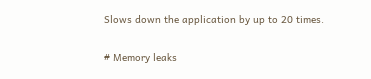Slows down the application by up to 20 times.

# Memory leaks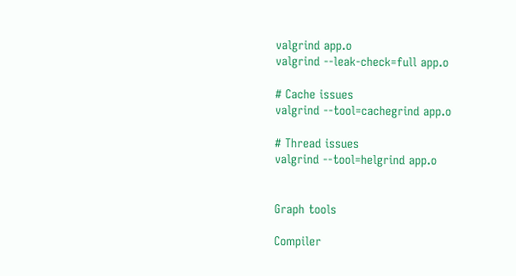valgrind app.o
valgrind --leak-check=full app.o

# Cache issues
valgrind --tool=cachegrind app.o

# Thread issues
valgrind --tool=helgrind app.o


Graph tools

Compiler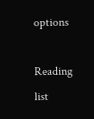options

Reading list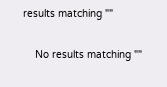results matching ""

    No results matching ""